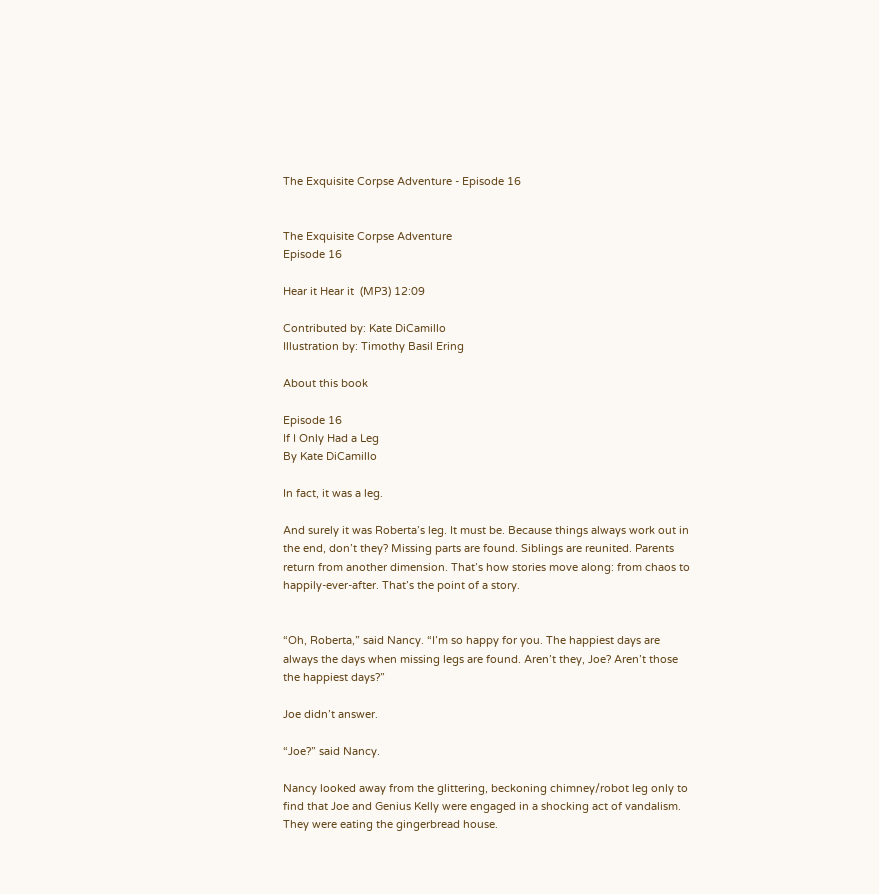The Exquisite Corpse Adventure - Episode 16


The Exquisite Corpse Adventure
Episode 16

Hear it Hear it  (MP3) 12:09

Contributed by: Kate DiCamillo
Illustration by: Timothy Basil Ering

About this book

Episode 16
If I Only Had a Leg
By Kate DiCamillo

In fact, it was a leg.

And surely it was Roberta’s leg. It must be. Because things always work out in the end, don’t they? Missing parts are found. Siblings are reunited. Parents return from another dimension. That’s how stories move along: from chaos to happily-ever-after. That’s the point of a story.


“Oh, Roberta,” said Nancy. “I’m so happy for you. The happiest days are always the days when missing legs are found. Aren’t they, Joe? Aren’t those the happiest days?”

Joe didn’t answer.

“Joe?” said Nancy.

Nancy looked away from the glittering, beckoning chimney/robot leg only to find that Joe and Genius Kelly were engaged in a shocking act of vandalism. They were eating the gingerbread house.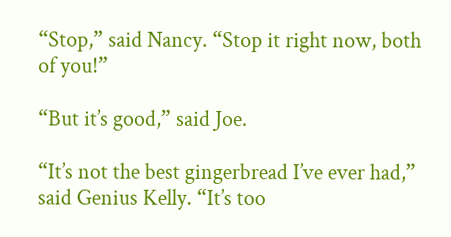“Stop,” said Nancy. “Stop it right now, both of you!”

“But it’s good,” said Joe.

“It’s not the best gingerbread I’ve ever had,” said Genius Kelly. “It’s too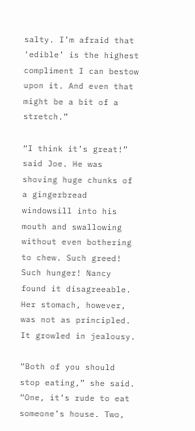salty. I’m afraid that ‘edible’ is the highest compliment I can bestow upon it. And even that might be a bit of a stretch.”

“I think it’s great!” said Joe. He was shoving huge chunks of a gingerbread windowsill into his mouth and swallowing without even bothering to chew. Such greed! Such hunger! Nancy found it disagreeable. Her stomach, however, was not as principled. It growled in jealousy.

“Both of you should stop eating,” she said. “One, it’s rude to eat someone’s house. Two,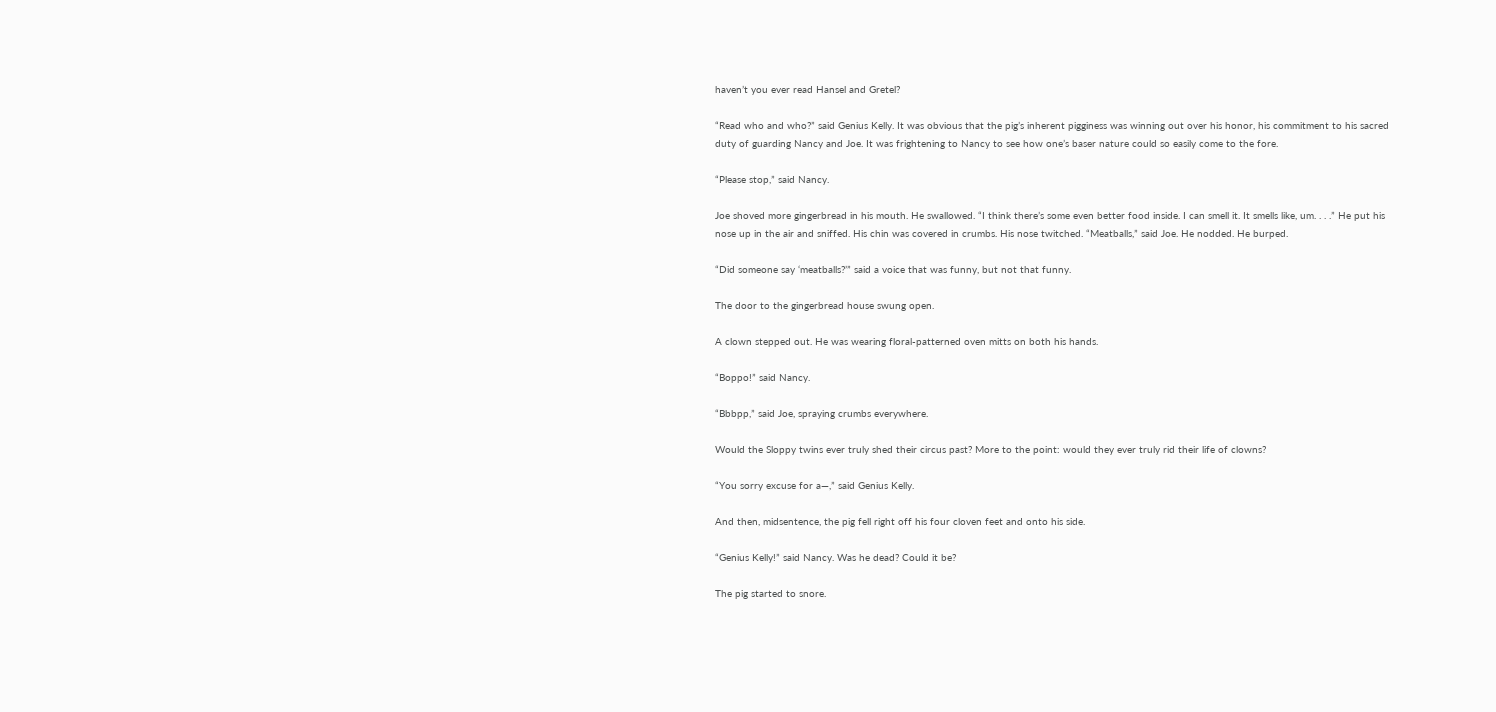haven’t you ever read Hansel and Gretel?

“Read who and who?” said Genius Kelly. It was obvious that the pig’s inherent pigginess was winning out over his honor, his commitment to his sacred duty of guarding Nancy and Joe. It was frightening to Nancy to see how one’s baser nature could so easily come to the fore.

“Please stop,” said Nancy.

Joe shoved more gingerbread in his mouth. He swallowed. “I think there’s some even better food inside. I can smell it. It smells like, um. . . .” He put his nose up in the air and sniffed. His chin was covered in crumbs. His nose twitched. “Meatballs,” said Joe. He nodded. He burped.

“Did someone say ‘meatballs?’” said a voice that was funny, but not that funny.

The door to the gingerbread house swung open.

A clown stepped out. He was wearing floral-patterned oven mitts on both his hands.

“Boppo!” said Nancy.

“Bbbpp,” said Joe, spraying crumbs everywhere.

Would the Sloppy twins ever truly shed their circus past? More to the point: would they ever truly rid their life of clowns?

“You sorry excuse for a—,” said Genius Kelly.

And then, midsentence, the pig fell right off his four cloven feet and onto his side.

“Genius Kelly!” said Nancy. Was he dead? Could it be?

The pig started to snore.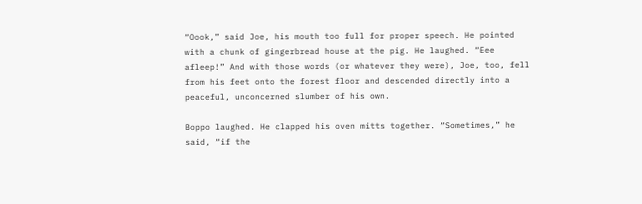“Oook,” said Joe, his mouth too full for proper speech. He pointed with a chunk of gingerbread house at the pig. He laughed. “Eee afleep!” And with those words (or whatever they were), Joe, too, fell from his feet onto the forest floor and descended directly into a peaceful, unconcerned slumber of his own.

Boppo laughed. He clapped his oven mitts together. “Sometimes,” he said, “if the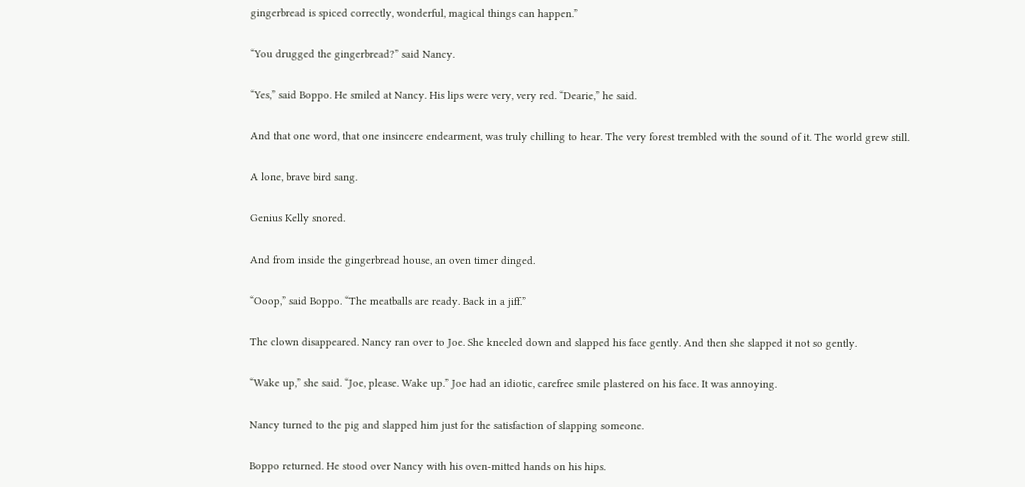gingerbread is spiced correctly, wonderful, magical things can happen.”

“You drugged the gingerbread?” said Nancy.

“Yes,” said Boppo. He smiled at Nancy. His lips were very, very red. “Dearie,” he said.

And that one word, that one insincere endearment, was truly chilling to hear. The very forest trembled with the sound of it. The world grew still.

A lone, brave bird sang.

Genius Kelly snored.

And from inside the gingerbread house, an oven timer dinged.

“Ooop,” said Boppo. “The meatballs are ready. Back in a jiff.”

The clown disappeared. Nancy ran over to Joe. She kneeled down and slapped his face gently. And then she slapped it not so gently.

“Wake up,” she said. “Joe, please. Wake up.” Joe had an idiotic, carefree smile plastered on his face. It was annoying.

Nancy turned to the pig and slapped him just for the satisfaction of slapping someone.

Boppo returned. He stood over Nancy with his oven-mitted hands on his hips.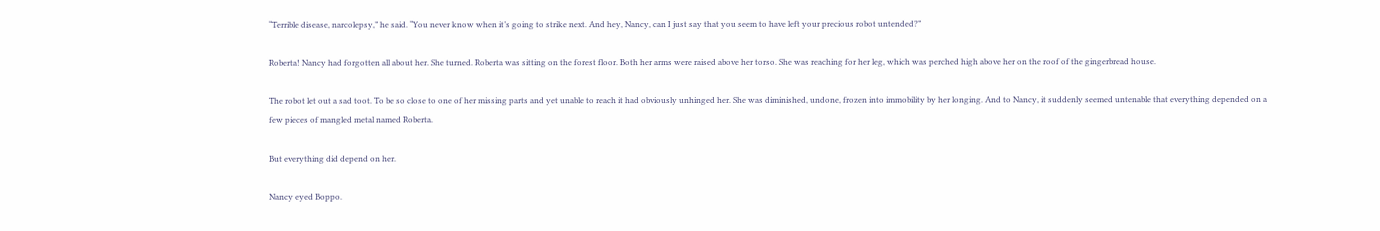“Terrible disease, narcolepsy,” he said. “You never know when it’s going to strike next. And hey, Nancy, can I just say that you seem to have left your precious robot untended?”

Roberta! Nancy had forgotten all about her. She turned. Roberta was sitting on the forest floor. Both her arms were raised above her torso. She was reaching for her leg, which was perched high above her on the roof of the gingerbread house.

The robot let out a sad toot. To be so close to one of her missing parts and yet unable to reach it had obviously unhinged her. She was diminished, undone, frozen into immobility by her longing. And to Nancy, it suddenly seemed untenable that everything depended on a few pieces of mangled metal named Roberta.

But everything did depend on her.

Nancy eyed Boppo.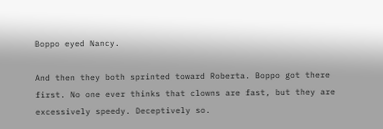Boppo eyed Nancy.

And then they both sprinted toward Roberta. Boppo got there first. No one ever thinks that clowns are fast, but they are excessively speedy. Deceptively so.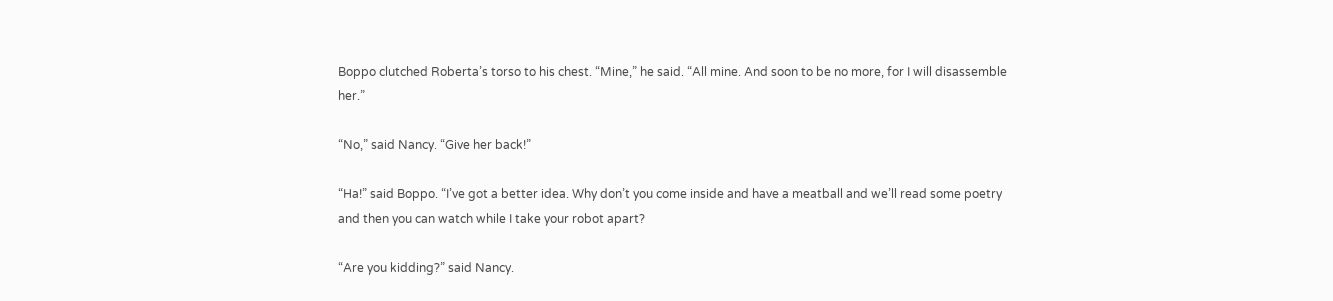Boppo clutched Roberta’s torso to his chest. “Mine,” he said. “All mine. And soon to be no more, for I will disassemble her.”

“No,” said Nancy. “Give her back!”

“Ha!” said Boppo. “I’ve got a better idea. Why don’t you come inside and have a meatball and we’ll read some poetry and then you can watch while I take your robot apart?

“Are you kidding?” said Nancy.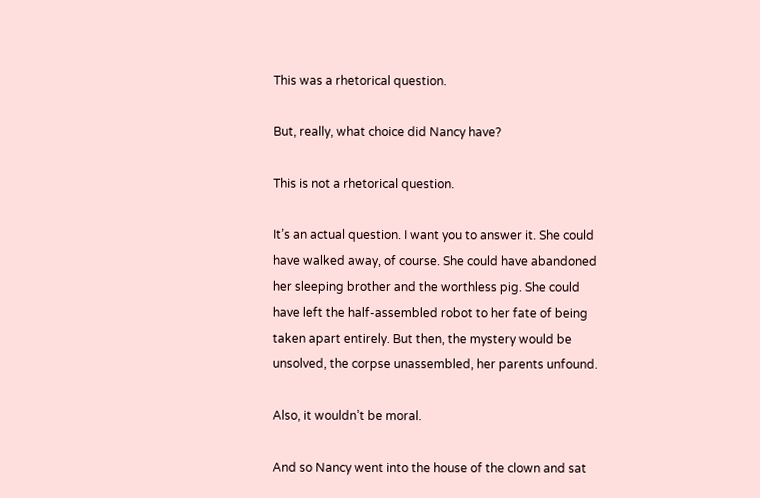This was a rhetorical question.

But, really, what choice did Nancy have?

This is not a rhetorical question.

It’s an actual question. I want you to answer it. She could have walked away, of course. She could have abandoned her sleeping brother and the worthless pig. She could have left the half-assembled robot to her fate of being taken apart entirely. But then, the mystery would be unsolved, the corpse unassembled, her parents unfound.

Also, it wouldn’t be moral.

And so Nancy went into the house of the clown and sat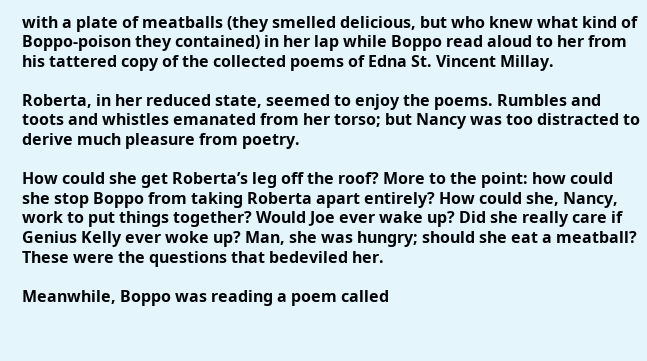with a plate of meatballs (they smelled delicious, but who knew what kind of Boppo-poison they contained) in her lap while Boppo read aloud to her from his tattered copy of the collected poems of Edna St. Vincent Millay.

Roberta, in her reduced state, seemed to enjoy the poems. Rumbles and toots and whistles emanated from her torso; but Nancy was too distracted to derive much pleasure from poetry.

How could she get Roberta’s leg off the roof? More to the point: how could she stop Boppo from taking Roberta apart entirely? How could she, Nancy, work to put things together? Would Joe ever wake up? Did she really care if Genius Kelly ever woke up? Man, she was hungry; should she eat a meatball? These were the questions that bedeviled her.

Meanwhile, Boppo was reading a poem called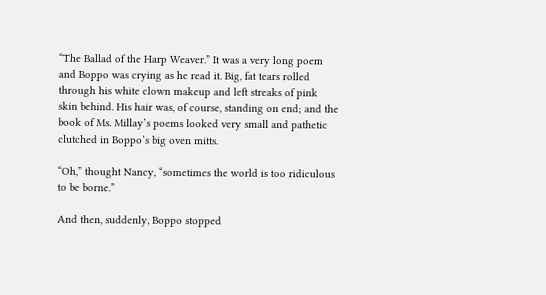“The Ballad of the Harp Weaver.” It was a very long poem and Boppo was crying as he read it. Big, fat tears rolled through his white clown makeup and left streaks of pink skin behind. His hair was, of course, standing on end; and the book of Ms. Millay’s poems looked very small and pathetic clutched in Boppo’s big oven mitts.

“Oh,” thought Nancy, “sometimes the world is too ridiculous to be borne.”

And then, suddenly, Boppo stopped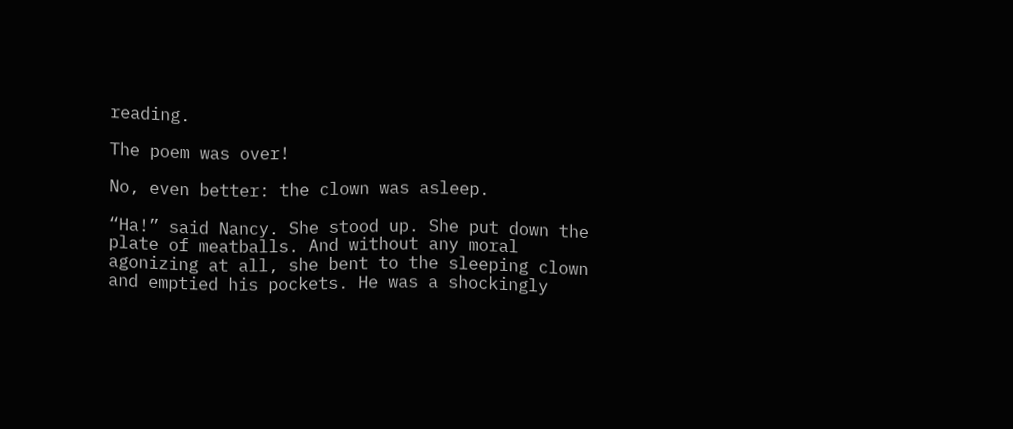reading.

The poem was over!

No, even better: the clown was asleep.

“Ha!” said Nancy. She stood up. She put down the plate of meatballs. And without any moral agonizing at all, she bent to the sleeping clown and emptied his pockets. He was a shockingly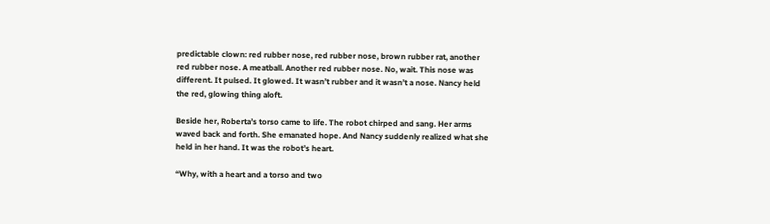predictable clown: red rubber nose, red rubber nose, brown rubber rat, another red rubber nose. A meatball. Another red rubber nose. No, wait. This nose was different. It pulsed. It glowed. It wasn’t rubber and it wasn’t a nose. Nancy held the red, glowing thing aloft.

Beside her, Roberta’s torso came to life. The robot chirped and sang. Her arms waved back and forth. She emanated hope. And Nancy suddenly realized what she held in her hand. It was the robot’s heart.

“Why, with a heart and a torso and two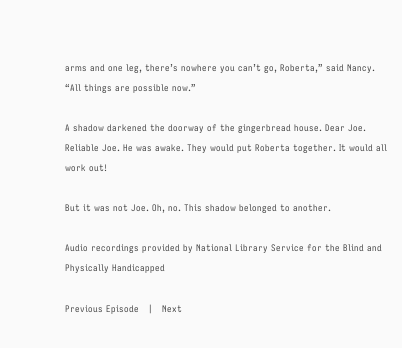arms and one leg, there’s nowhere you can’t go, Roberta,” said Nancy. “All things are possible now.”

A shadow darkened the doorway of the gingerbread house. Dear Joe. Reliable Joe. He was awake. They would put Roberta together. It would all work out!

But it was not Joe. Oh, no. This shadow belonged to another.

Audio recordings provided by National Library Service for the Blind and Physically Handicapped

Previous Episode   |   Next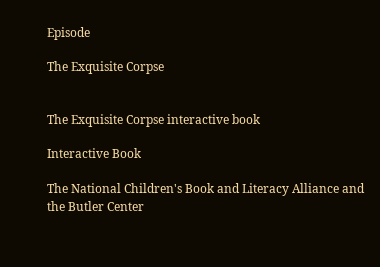Episode

The Exquisite Corpse


The Exquisite Corpse interactive book

Interactive Book

The National Children's Book and Literacy Alliance and the Butler Center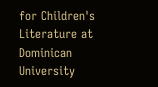for Children's Literature at Dominican University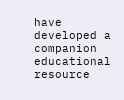have developed a companion educational resource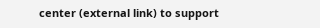center (external link) to support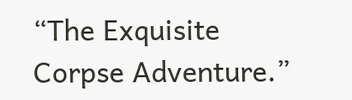“The Exquisite Corpse Adventure.”